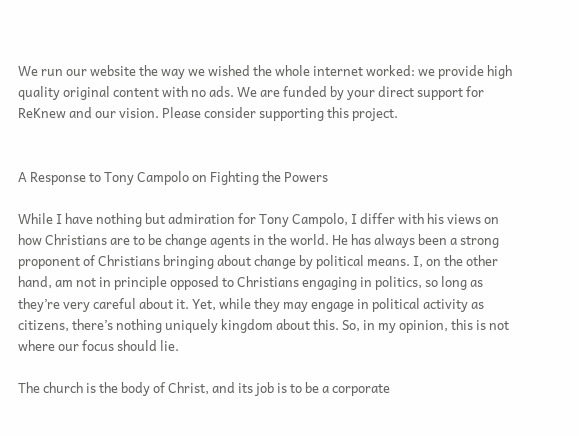We run our website the way we wished the whole internet worked: we provide high quality original content with no ads. We are funded by your direct support for ReKnew and our vision. Please consider supporting this project.


A Response to Tony Campolo on Fighting the Powers

While I have nothing but admiration for Tony Campolo, I differ with his views on how Christians are to be change agents in the world. He has always been a strong proponent of Christians bringing about change by political means. I, on the other hand, am not in principle opposed to Christians engaging in politics, so long as they’re very careful about it. Yet, while they may engage in political activity as citizens, there’s nothing uniquely kingdom about this. So, in my opinion, this is not where our focus should lie.

The church is the body of Christ, and its job is to be a corporate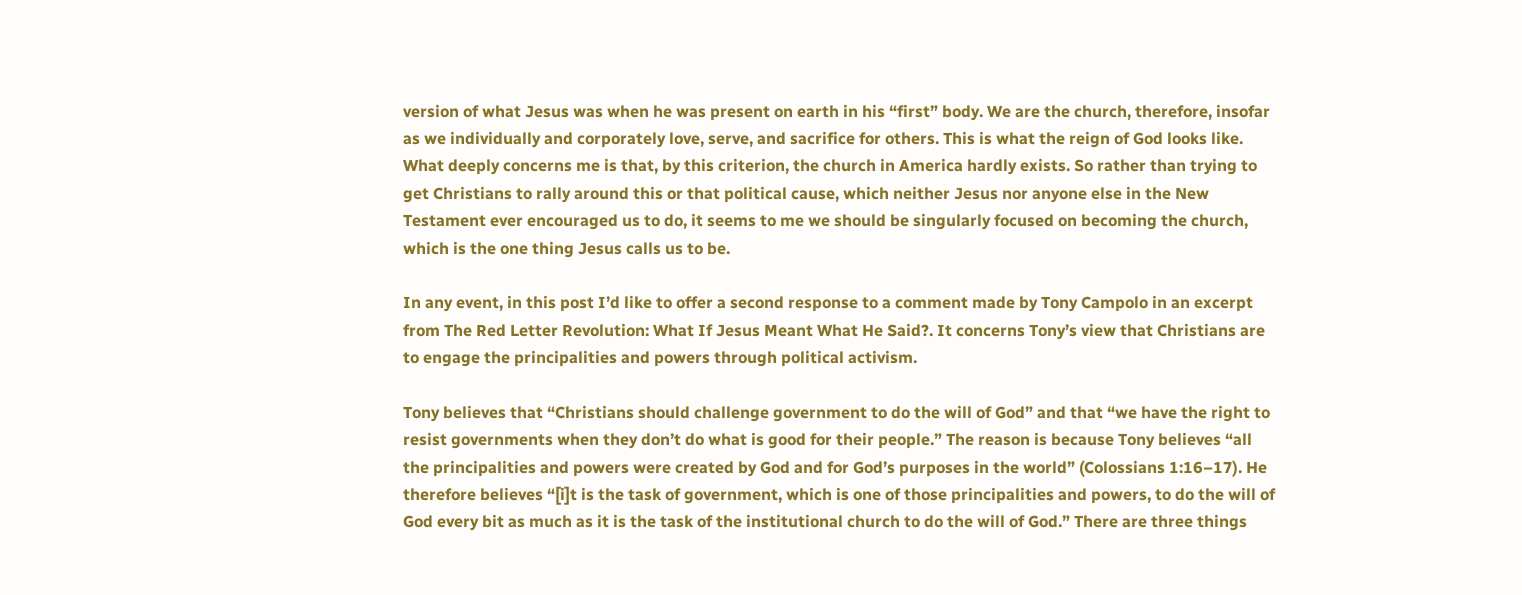version of what Jesus was when he was present on earth in his “first” body. We are the church, therefore, insofar as we individually and corporately love, serve, and sacrifice for others. This is what the reign of God looks like. What deeply concerns me is that, by this criterion, the church in America hardly exists. So rather than trying to get Christians to rally around this or that political cause, which neither Jesus nor anyone else in the New Testament ever encouraged us to do, it seems to me we should be singularly focused on becoming the church, which is the one thing Jesus calls us to be.

In any event, in this post I’d like to offer a second response to a comment made by Tony Campolo in an excerpt from The Red Letter Revolution: What If Jesus Meant What He Said?. It concerns Tony’s view that Christians are to engage the principalities and powers through political activism.

Tony believes that “Christians should challenge government to do the will of God” and that “we have the right to resist governments when they don’t do what is good for their people.” The reason is because Tony believes “all the principalities and powers were created by God and for God’s purposes in the world” (Colossians 1:16–17). He therefore believes “[i]t is the task of government, which is one of those principalities and powers, to do the will of God every bit as much as it is the task of the institutional church to do the will of God.” There are three things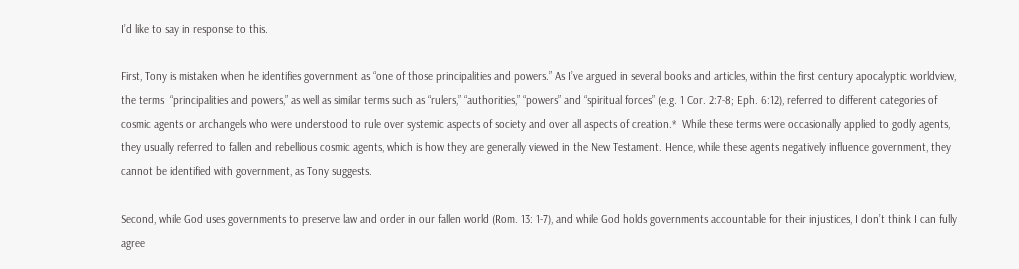I’d like to say in response to this.

First, Tony is mistaken when he identifies government as “one of those principalities and powers.” As I’ve argued in several books and articles, within the first century apocalyptic worldview, the terms  “principalities and powers,” as well as similar terms such as “rulers,” “authorities,” “powers” and “spiritual forces” (e.g. 1 Cor. 2:7-8; Eph. 6:12), referred to different categories of cosmic agents or archangels who were understood to rule over systemic aspects of society and over all aspects of creation.*  While these terms were occasionally applied to godly agents, they usually referred to fallen and rebellious cosmic agents, which is how they are generally viewed in the New Testament. Hence, while these agents negatively influence government, they cannot be identified with government, as Tony suggests.

Second, while God uses governments to preserve law and order in our fallen world (Rom. 13: 1-7), and while God holds governments accountable for their injustices, I don’t think I can fully agree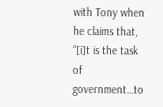with Tony when he claims that, “[i]t is the task of government…to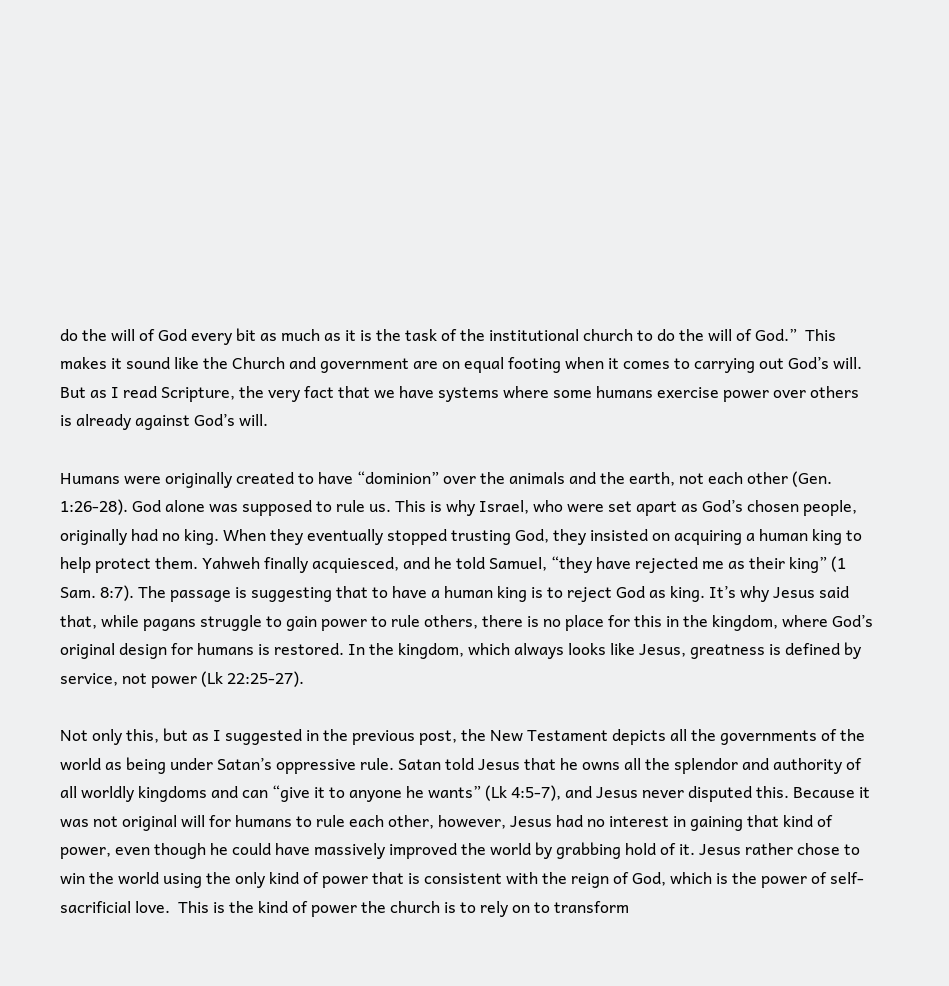do the will of God every bit as much as it is the task of the institutional church to do the will of God.”  This makes it sound like the Church and government are on equal footing when it comes to carrying out God’s will. But as I read Scripture, the very fact that we have systems where some humans exercise power over others is already against God’s will.

Humans were originally created to have “dominion” over the animals and the earth, not each other (Gen. 1:26-28). God alone was supposed to rule us. This is why Israel, who were set apart as God’s chosen people, originally had no king. When they eventually stopped trusting God, they insisted on acquiring a human king to help protect them. Yahweh finally acquiesced, and he told Samuel, “they have rejected me as their king” (1 Sam. 8:7). The passage is suggesting that to have a human king is to reject God as king. It’s why Jesus said that, while pagans struggle to gain power to rule others, there is no place for this in the kingdom, where God’s original design for humans is restored. In the kingdom, which always looks like Jesus, greatness is defined by service, not power (Lk 22:25-27).

Not only this, but as I suggested in the previous post, the New Testament depicts all the governments of the world as being under Satan’s oppressive rule. Satan told Jesus that he owns all the splendor and authority of all worldly kingdoms and can “give it to anyone he wants” (Lk 4:5-7), and Jesus never disputed this. Because it was not original will for humans to rule each other, however, Jesus had no interest in gaining that kind of power, even though he could have massively improved the world by grabbing hold of it. Jesus rather chose to win the world using the only kind of power that is consistent with the reign of God, which is the power of self-sacrificial love.  This is the kind of power the church is to rely on to transform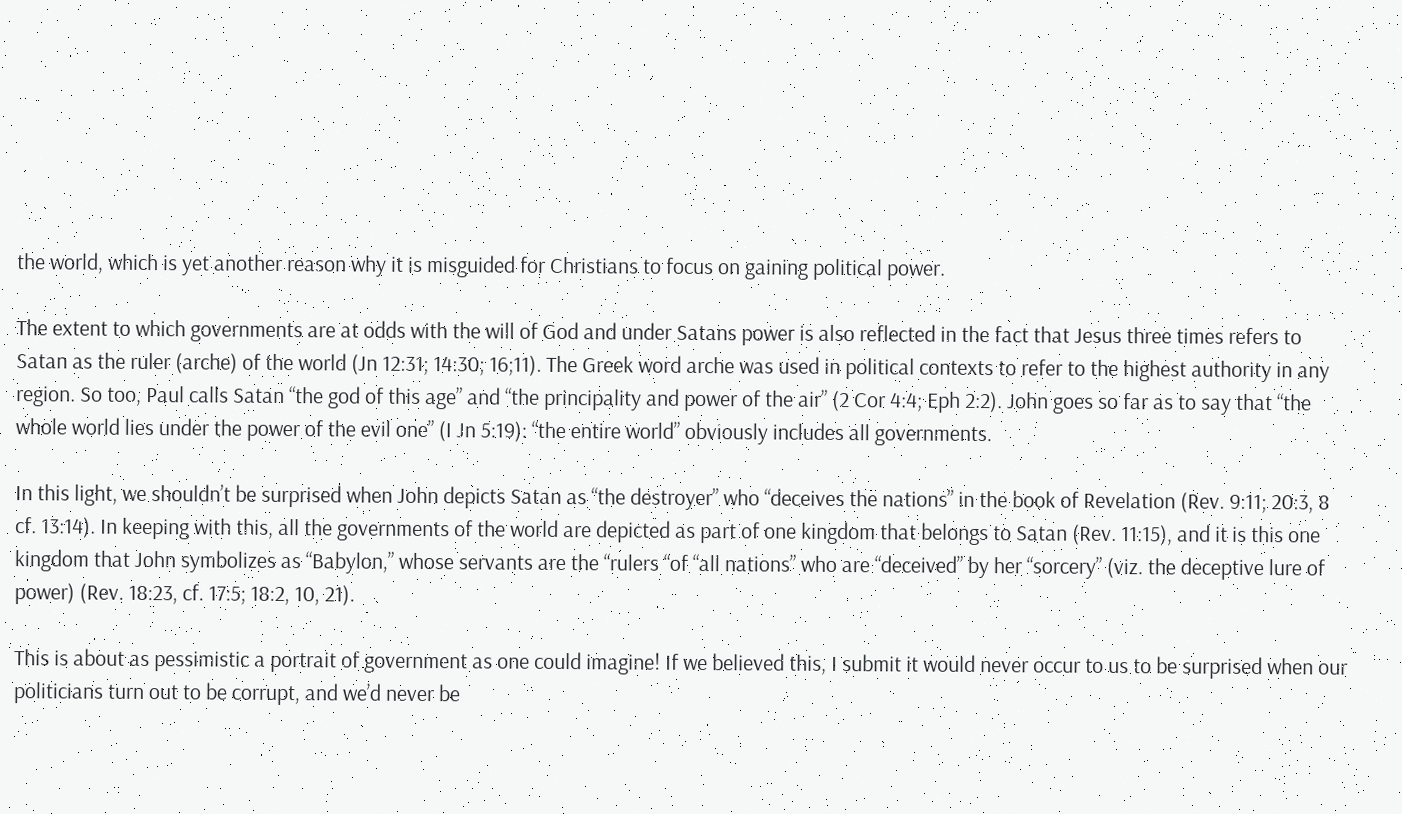the world, which is yet another reason why it is misguided for Christians to focus on gaining political power.

The extent to which governments are at odds with the will of God and under Satans power is also reflected in the fact that Jesus three times refers to Satan as the ruler (arche) of the world (Jn 12:31; 14:30; 16;11). The Greek word arche was used in political contexts to refer to the highest authority in any region. So too, Paul calls Satan “the god of this age” and “the principality and power of the air” (2 Cor 4:4; Eph 2:2). John goes so far as to say that “the whole world lies under the power of the evil one” (I Jn 5:19): “the entire world” obviously includes all governments.

In this light, we shouldn’t be surprised when John depicts Satan as “the destroyer” who “deceives the nations” in the book of Revelation (Rev. 9:11; 20:3, 8 cf. 13:14). In keeping with this, all the governments of the world are depicted as part of one kingdom that belongs to Satan (Rev. 11:15), and it is this one kingdom that John symbolizes as “Babylon,” whose servants are the “rulers “of “all nations” who are “deceived” by her “sorcery” (viz. the deceptive lure of power) (Rev. 18:23, cf. 17:5; 18:2, 10, 21).

This is about as pessimistic a portrait of government as one could imagine! If we believed this, I submit it would never occur to us to be surprised when our politicians turn out to be corrupt, and we’d never be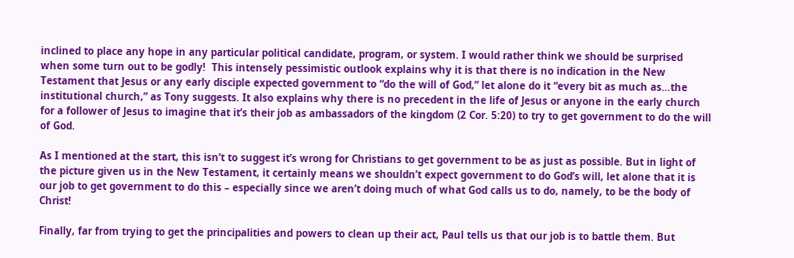inclined to place any hope in any particular political candidate, program, or system. I would rather think we should be surprised when some turn out to be godly!  This intensely pessimistic outlook explains why it is that there is no indication in the New Testament that Jesus or any early disciple expected government to “do the will of God,” let alone do it “every bit as much as…the institutional church,” as Tony suggests. It also explains why there is no precedent in the life of Jesus or anyone in the early church for a follower of Jesus to imagine that it’s their job as ambassadors of the kingdom (2 Cor. 5:20) to try to get government to do the will of God.

As I mentioned at the start, this isn’t to suggest it’s wrong for Christians to get government to be as just as possible. But in light of the picture given us in the New Testament, it certainly means we shouldn’t expect government to do God’s will, let alone that it is our job to get government to do this – especially since we aren’t doing much of what God calls us to do, namely, to be the body of Christ!

Finally, far from trying to get the principalities and powers to clean up their act, Paul tells us that our job is to battle them. But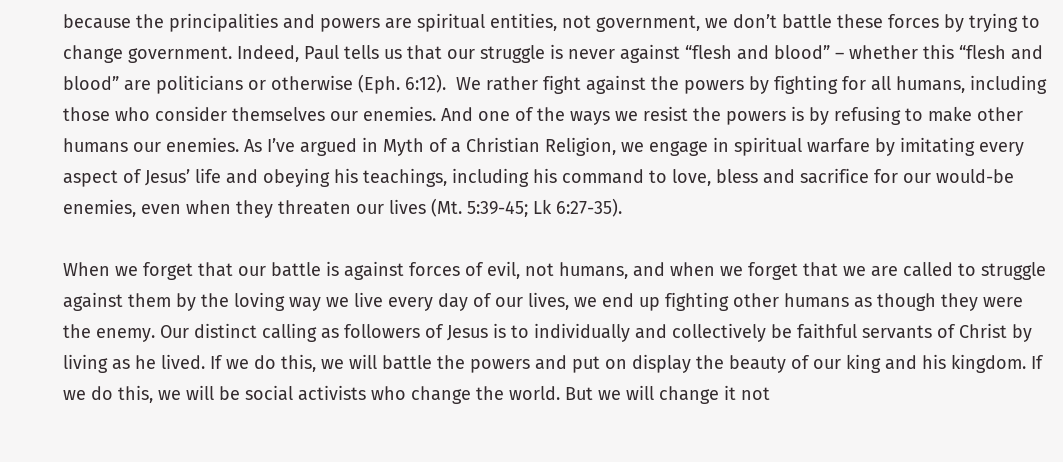because the principalities and powers are spiritual entities, not government, we don’t battle these forces by trying to change government. Indeed, Paul tells us that our struggle is never against “flesh and blood” – whether this “flesh and blood” are politicians or otherwise (Eph. 6:12).  We rather fight against the powers by fighting for all humans, including those who consider themselves our enemies. And one of the ways we resist the powers is by refusing to make other humans our enemies. As I’ve argued in Myth of a Christian Religion, we engage in spiritual warfare by imitating every aspect of Jesus’ life and obeying his teachings, including his command to love, bless and sacrifice for our would-be enemies, even when they threaten our lives (Mt. 5:39-45; Lk 6:27-35).

When we forget that our battle is against forces of evil, not humans, and when we forget that we are called to struggle against them by the loving way we live every day of our lives, we end up fighting other humans as though they were the enemy. Our distinct calling as followers of Jesus is to individually and collectively be faithful servants of Christ by living as he lived. If we do this, we will battle the powers and put on display the beauty of our king and his kingdom. If we do this, we will be social activists who change the world. But we will change it not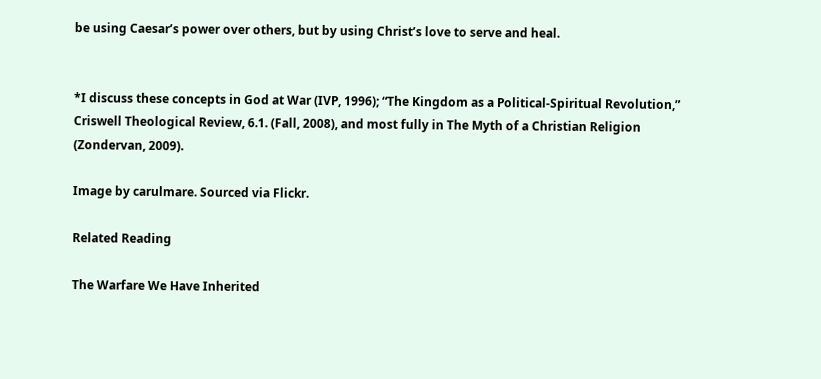be using Caesar’s power over others, but by using Christ’s love to serve and heal.


*I discuss these concepts in God at War (IVP, 1996); “The Kingdom as a Political-Spiritual Revolution,” Criswell Theological Review, 6.1. (Fall, 2008), and most fully in The Myth of a Christian Religion (Zondervan, 2009).

Image by carulmare. Sourced via Flickr.

Related Reading

The Warfare We Have Inherited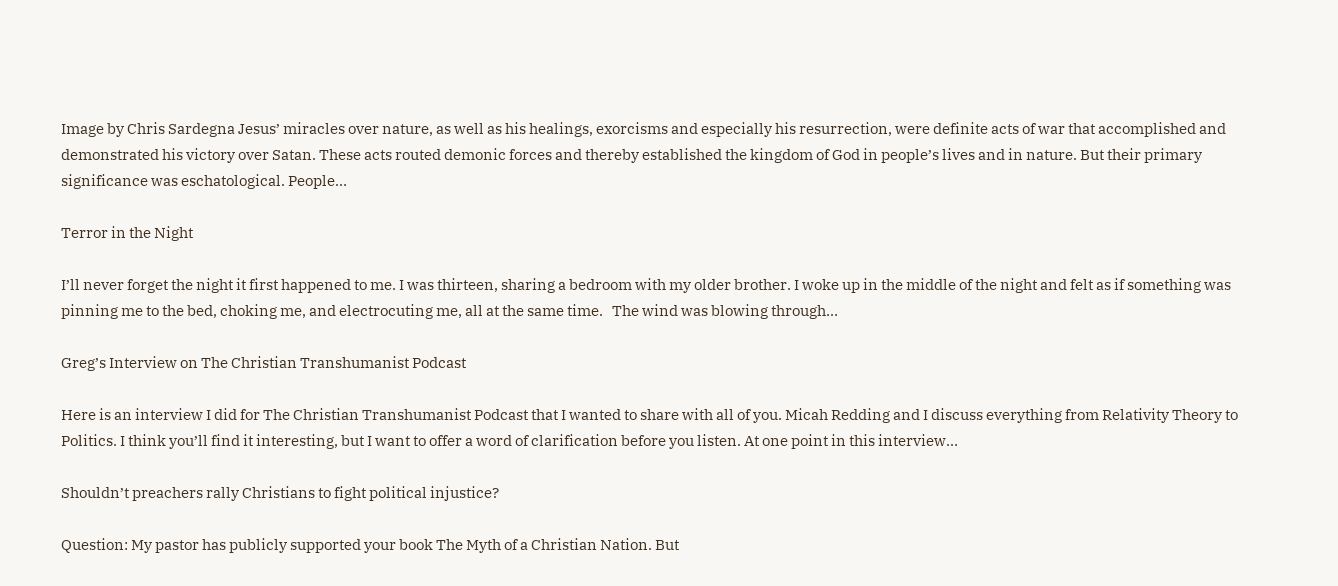Image by Chris Sardegna Jesus’ miracles over nature, as well as his healings, exorcisms and especially his resurrection, were definite acts of war that accomplished and demonstrated his victory over Satan. These acts routed demonic forces and thereby established the kingdom of God in people’s lives and in nature. But their primary significance was eschatological. People…

Terror in the Night

I’ll never forget the night it first happened to me. I was thirteen, sharing a bedroom with my older brother. I woke up in the middle of the night and felt as if something was pinning me to the bed, choking me, and electrocuting me, all at the same time.   The wind was blowing through…

Greg’s Interview on The Christian Transhumanist Podcast

Here is an interview I did for The Christian Transhumanist Podcast that I wanted to share with all of you. Micah Redding and I discuss everything from Relativity Theory to Politics. I think you’ll find it interesting, but I want to offer a word of clarification before you listen. At one point in this interview…

Shouldn’t preachers rally Christians to fight political injustice?

Question: My pastor has publicly supported your book The Myth of a Christian Nation. But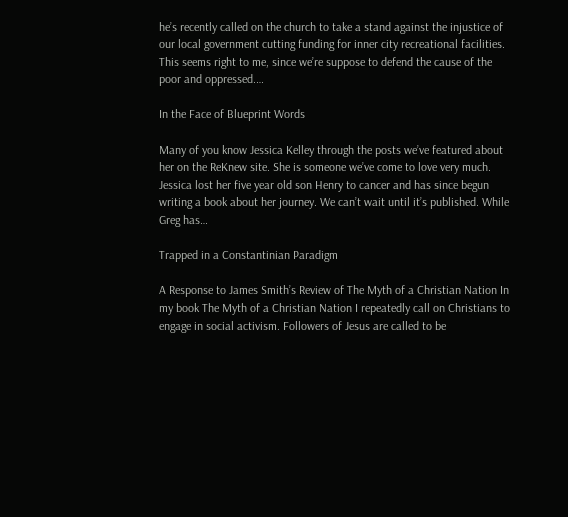he’s recently called on the church to take a stand against the injustice of our local government cutting funding for inner city recreational facilities. This seems right to me, since we’re suppose to defend the cause of the poor and oppressed.…

In the Face of Blueprint Words

Many of you know Jessica Kelley through the posts we’ve featured about her on the ReKnew site. She is someone we’ve come to love very much. Jessica lost her five year old son Henry to cancer and has since begun writing a book about her journey. We can’t wait until it’s published. While Greg has…

Trapped in a Constantinian Paradigm

A Response to James Smith’s Review of The Myth of a Christian Nation In my book The Myth of a Christian Nation I repeatedly call on Christians to engage in social activism. Followers of Jesus are called to be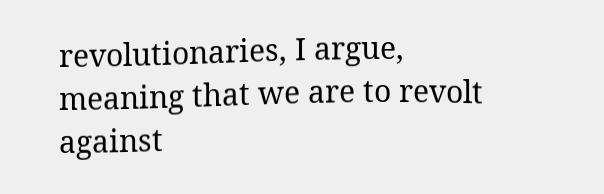revolutionaries, I argue, meaning that we are to revolt against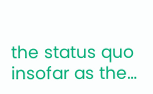the status quo insofar as the…